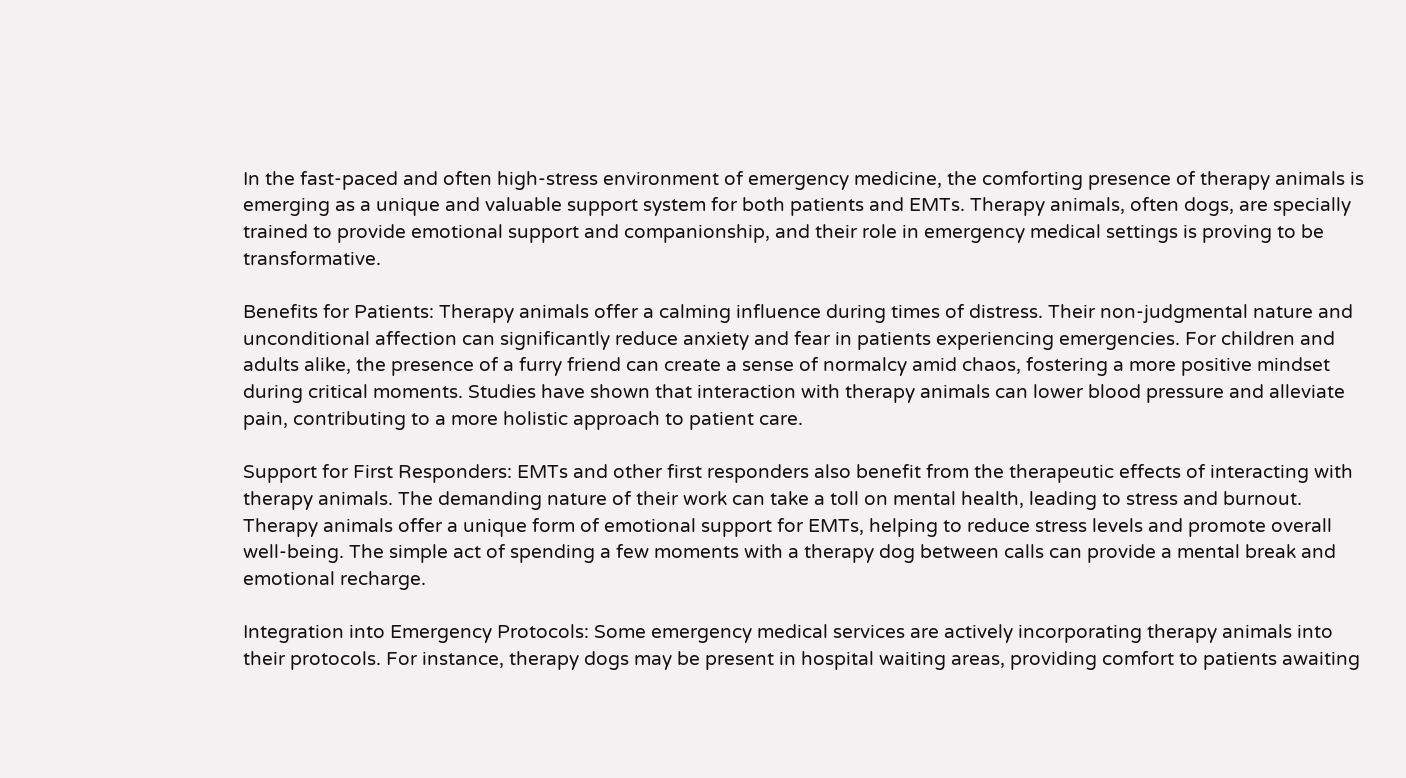In the fast-paced and often high-stress environment of emergency medicine, the comforting presence of therapy animals is emerging as a unique and valuable support system for both patients and EMTs. Therapy animals, often dogs, are specially trained to provide emotional support and companionship, and their role in emergency medical settings is proving to be transformative.

Benefits for Patients: Therapy animals offer a calming influence during times of distress. Their non-judgmental nature and unconditional affection can significantly reduce anxiety and fear in patients experiencing emergencies. For children and adults alike, the presence of a furry friend can create a sense of normalcy amid chaos, fostering a more positive mindset during critical moments. Studies have shown that interaction with therapy animals can lower blood pressure and alleviate pain, contributing to a more holistic approach to patient care.

Support for First Responders: EMTs and other first responders also benefit from the therapeutic effects of interacting with therapy animals. The demanding nature of their work can take a toll on mental health, leading to stress and burnout. Therapy animals offer a unique form of emotional support for EMTs, helping to reduce stress levels and promote overall well-being. The simple act of spending a few moments with a therapy dog between calls can provide a mental break and emotional recharge.

Integration into Emergency Protocols: Some emergency medical services are actively incorporating therapy animals into their protocols. For instance, therapy dogs may be present in hospital waiting areas, providing comfort to patients awaiting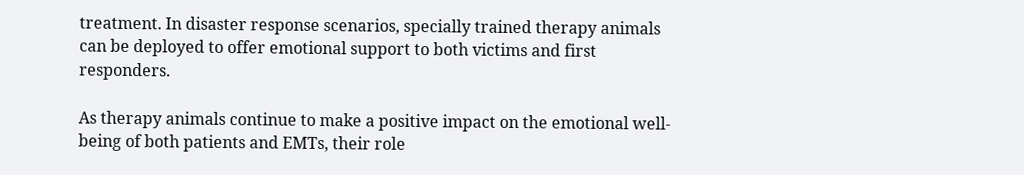treatment. In disaster response scenarios, specially trained therapy animals can be deployed to offer emotional support to both victims and first responders.

As therapy animals continue to make a positive impact on the emotional well-being of both patients and EMTs, their role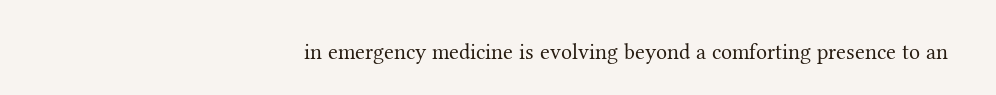in emergency medicine is evolving beyond a comforting presence to an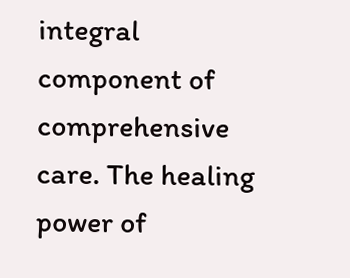integral component of comprehensive care. The healing power of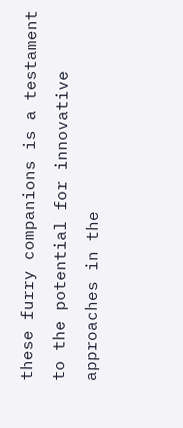these furry companions is a testament to the potential for innovative approaches in the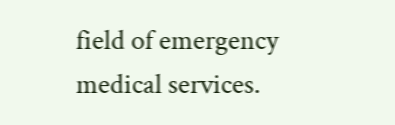field of emergency medical services.